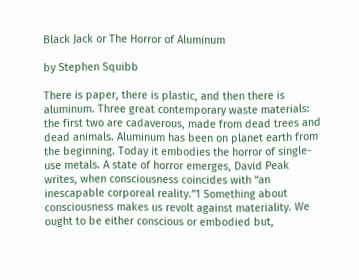Black Jack or The Horror of Aluminum

by Stephen Squibb

There is paper, there is plastic, and then there is aluminum. Three great contemporary waste materials: the first two are cadaverous, made from dead trees and dead animals. Aluminum has been on planet earth from the beginning. Today it embodies the horror of single-use metals. A state of horror emerges, David Peak writes, when consciousness coincides with “an inescapable corporeal reality.”1 Something about consciousness makes us revolt against materiality. We ought to be either conscious or embodied but,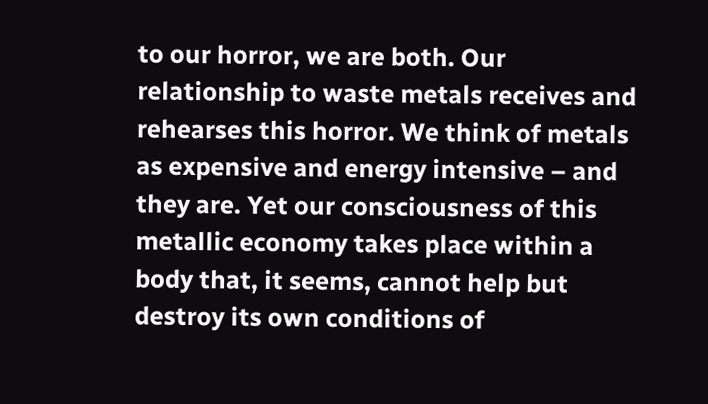to our horror, we are both. Our relationship to waste metals receives and rehearses this horror. We think of metals as expensive and energy intensive – and they are. Yet our consciousness of this metallic economy takes place within a body that, it seems, cannot help but destroy its own conditions of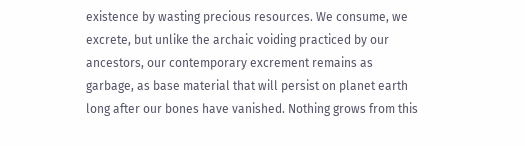existence by wasting precious resources. We consume, we excrete, but unlike the archaic voiding practiced by our ancestors, our contemporary excrement remains as garbage, as base material that will persist on planet earth long after our bones have vanished. Nothing grows from this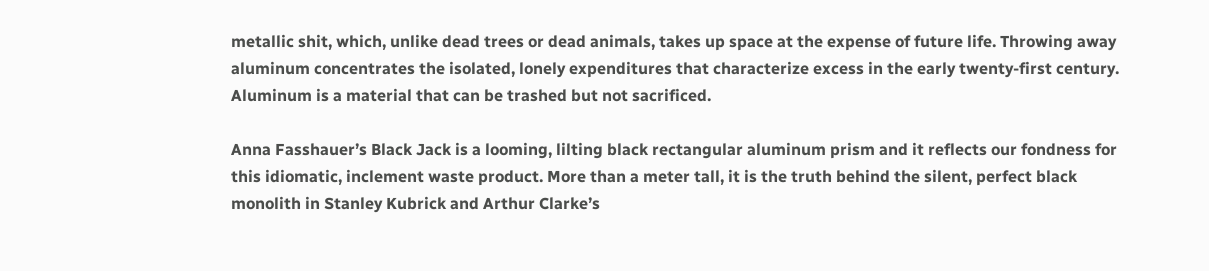metallic shit, which, unlike dead trees or dead animals, takes up space at the expense of future life. Throwing away aluminum concentrates the isolated, lonely expenditures that characterize excess in the early twenty-first century. Aluminum is a material that can be trashed but not sacrificed.

Anna Fasshauer’s Black Jack is a looming, lilting black rectangular aluminum prism and it reflects our fondness for this idiomatic, inclement waste product. More than a meter tall, it is the truth behind the silent, perfect black monolith in Stanley Kubrick and Arthur Clarke’s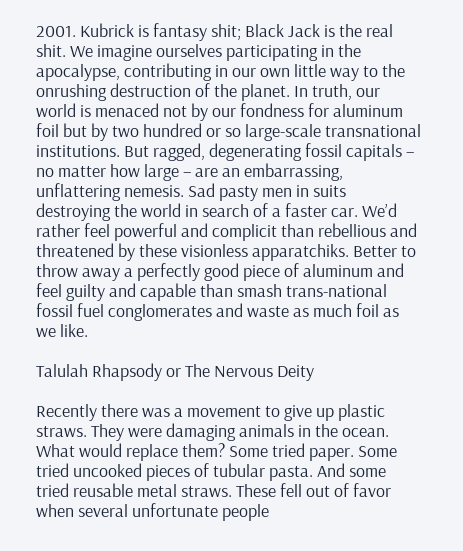2001. Kubrick is fantasy shit; Black Jack is the real shit. We imagine ourselves participating in the apocalypse, contributing in our own little way to the onrushing destruction of the planet. In truth, our world is menaced not by our fondness for aluminum foil but by two hundred or so large-scale transnational institutions. But ragged, degenerating fossil capitals – no matter how large – are an embarrassing, unflattering nemesis. Sad pasty men in suits destroying the world in search of a faster car. We’d rather feel powerful and complicit than rebellious and threatened by these visionless apparatchiks. Better to throw away a perfectly good piece of aluminum and feel guilty and capable than smash trans-national fossil fuel conglomerates and waste as much foil as we like.

Talulah Rhapsody or The Nervous Deity

Recently there was a movement to give up plastic straws. They were damaging animals in the ocean. What would replace them? Some tried paper. Some tried uncooked pieces of tubular pasta. And some tried reusable metal straws. These fell out of favor when several unfortunate people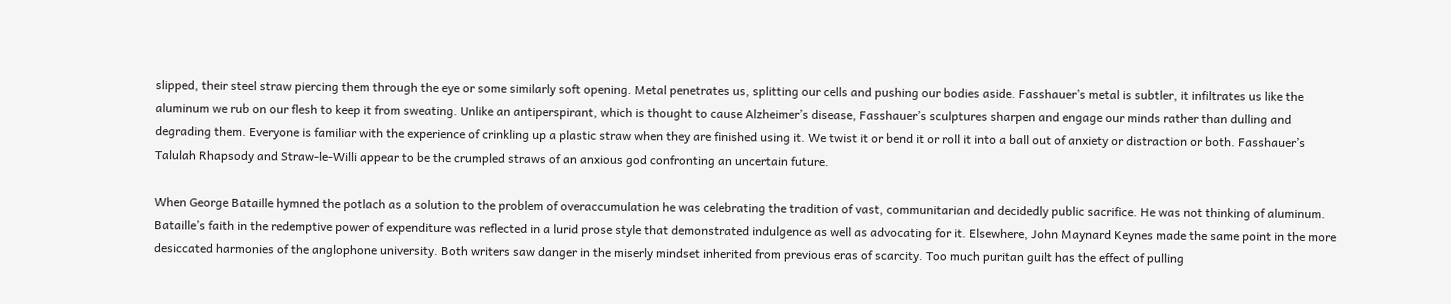slipped, their steel straw piercing them through the eye or some similarly soft opening. Metal penetrates us, splitting our cells and pushing our bodies aside. Fasshauer’s metal is subtler, it infiltrates us like the aluminum we rub on our flesh to keep it from sweating. Unlike an antiperspirant, which is thought to cause Alzheimer’s disease, Fasshauer’s sculptures sharpen and engage our minds rather than dulling and degrading them. Everyone is familiar with the experience of crinkling up a plastic straw when they are finished using it. We twist it or bend it or roll it into a ball out of anxiety or distraction or both. Fasshauer’s Talulah Rhapsody and Straw-le-Willi appear to be the crumpled straws of an anxious god confronting an uncertain future.

When George Bataille hymned the potlach as a solution to the problem of overaccumulation he was celebrating the tradition of vast, communitarian and decidedly public sacrifice. He was not thinking of aluminum. Bataille’s faith in the redemptive power of expenditure was reflected in a lurid prose style that demonstrated indulgence as well as advocating for it. Elsewhere, John Maynard Keynes made the same point in the more desiccated harmonies of the anglophone university. Both writers saw danger in the miserly mindset inherited from previous eras of scarcity. Too much puritan guilt has the effect of pulling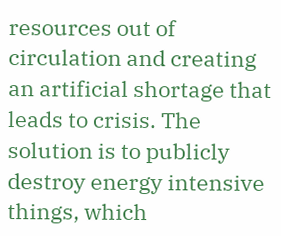resources out of circulation and creating an artificial shortage that leads to crisis. The solution is to publicly destroy energy intensive things, which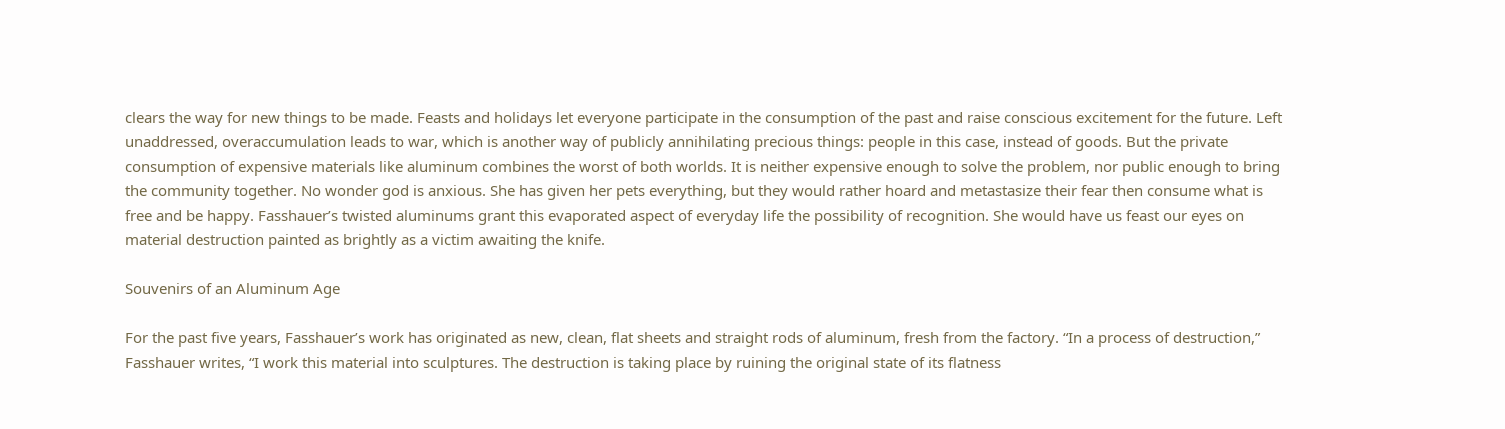clears the way for new things to be made. Feasts and holidays let everyone participate in the consumption of the past and raise conscious excitement for the future. Left unaddressed, overaccumulation leads to war, which is another way of publicly annihilating precious things: people in this case, instead of goods. But the private consumption of expensive materials like aluminum combines the worst of both worlds. It is neither expensive enough to solve the problem, nor public enough to bring the community together. No wonder god is anxious. She has given her pets everything, but they would rather hoard and metastasize their fear then consume what is free and be happy. Fasshauer’s twisted aluminums grant this evaporated aspect of everyday life the possibility of recognition. She would have us feast our eyes on material destruction painted as brightly as a victim awaiting the knife.

Souvenirs of an Aluminum Age

For the past five years, Fasshauer’s work has originated as new, clean, flat sheets and straight rods of aluminum, fresh from the factory. “In a process of destruction,” Fasshauer writes, “I work this material into sculptures. The destruction is taking place by ruining the original state of its flatness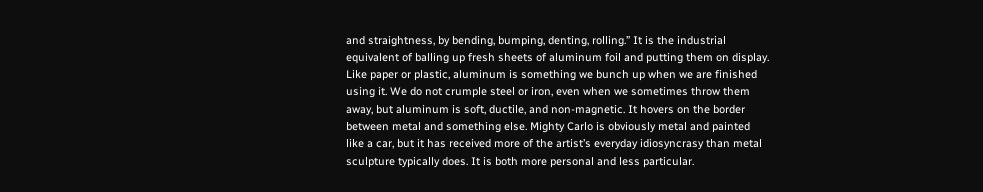and straightness, by bending, bumping, denting, rolling.” It is the industrial equivalent of balling up fresh sheets of aluminum foil and putting them on display. Like paper or plastic, aluminum is something we bunch up when we are finished using it. We do not crumple steel or iron, even when we sometimes throw them away, but aluminum is soft, ductile, and non-magnetic. It hovers on the border between metal and something else. Mighty Carlo is obviously metal and painted like a car, but it has received more of the artist’s everyday idiosyncrasy than metal sculpture typically does. It is both more personal and less particular.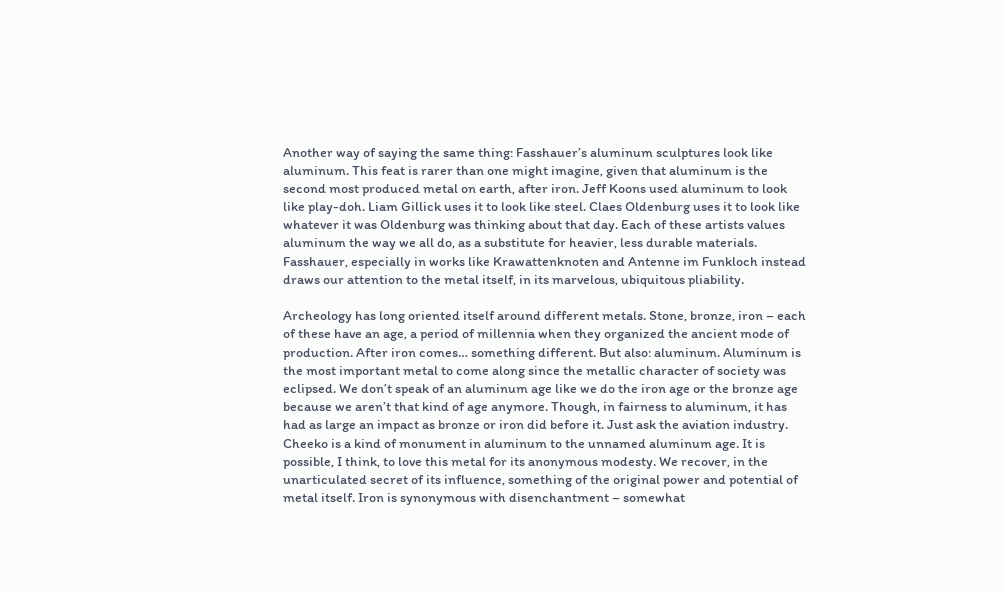Another way of saying the same thing: Fasshauer’s aluminum sculptures look like aluminum. This feat is rarer than one might imagine, given that aluminum is the second most produced metal on earth, after iron. Jeff Koons used aluminum to look like play-doh. Liam Gillick uses it to look like steel. Claes Oldenburg uses it to look like whatever it was Oldenburg was thinking about that day. Each of these artists values aluminum the way we all do, as a substitute for heavier, less durable materials. Fasshauer, especially in works like Krawattenknoten and Antenne im Funkloch instead draws our attention to the metal itself, in its marvelous, ubiquitous pliability.

Archeology has long oriented itself around different metals. Stone, bronze, iron – each of these have an age, a period of millennia when they organized the ancient mode of production. After iron comes… something different. But also: aluminum. Aluminum is the most important metal to come along since the metallic character of society was eclipsed. We don’t speak of an aluminum age like we do the iron age or the bronze age because we aren’t that kind of age anymore. Though, in fairness to aluminum, it has had as large an impact as bronze or iron did before it. Just ask the aviation industry. Cheeko is a kind of monument in aluminum to the unnamed aluminum age. It is possible, I think, to love this metal for its anonymous modesty. We recover, in the unarticulated secret of its influence, something of the original power and potential of metal itself. Iron is synonymous with disenchantment – somewhat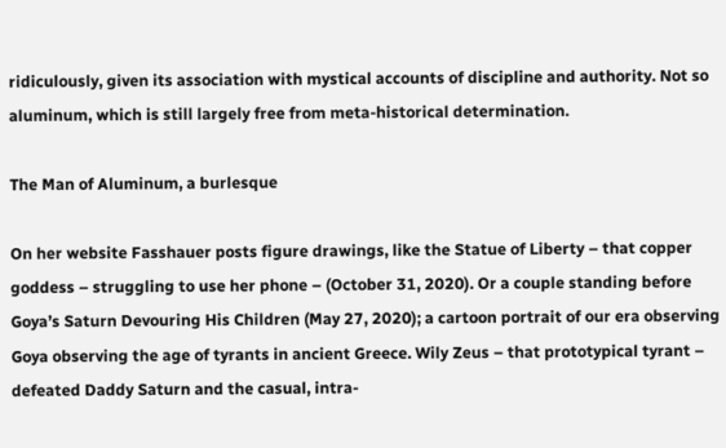ridiculously, given its association with mystical accounts of discipline and authority. Not so aluminum, which is still largely free from meta-historical determination.

The Man of Aluminum, a burlesque

On her website Fasshauer posts figure drawings, like the Statue of Liberty – that copper goddess – struggling to use her phone – (October 31, 2020). Or a couple standing before Goya’s Saturn Devouring His Children (May 27, 2020); a cartoon portrait of our era observing Goya observing the age of tyrants in ancient Greece. Wily Zeus – that prototypical tyrant – defeated Daddy Saturn and the casual, intra-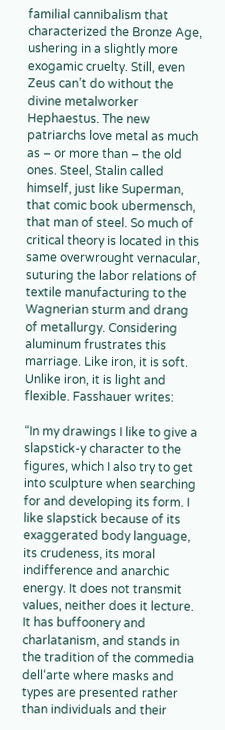familial cannibalism that characterized the Bronze Age, ushering in a slightly more exogamic cruelty. Still, even Zeus can’t do without the divine metalworker Hephaestus. The new patriarchs love metal as much as – or more than – the old ones. Steel, Stalin called himself, just like Superman, that comic book ubermensch, that man of steel. So much of critical theory is located in this same overwrought vernacular, suturing the labor relations of textile manufacturing to the Wagnerian sturm and drang of metallurgy. Considering aluminum frustrates this marriage. Like iron, it is soft. Unlike iron, it is light and flexible. Fasshauer writes:

“In my drawings I like to give a slapstick-y character to the figures, which I also try to get into sculpture when searching for and developing its form. I like slapstick because of its exaggerated body language, its crudeness, its moral indifference and anarchic energy. It does not transmit values, neither does it lecture. It has buffoonery and charlatanism, and stands in the tradition of the commedia dell‘arte where masks and types are presented rather than individuals and their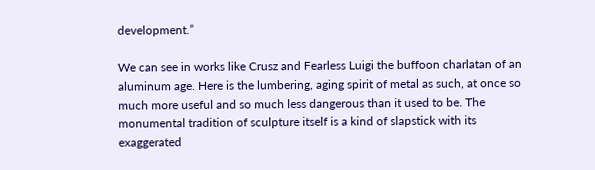development.”

We can see in works like Crusz and Fearless Luigi the buffoon charlatan of an aluminum age. Here is the lumbering, aging spirit of metal as such, at once so much more useful and so much less dangerous than it used to be. The monumental tradition of sculpture itself is a kind of slapstick with its exaggerated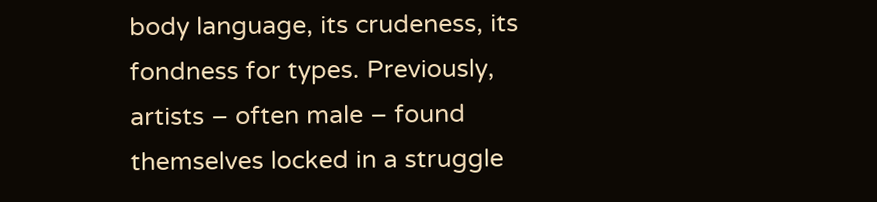body language, its crudeness, its fondness for types. Previously, artists – often male – found themselves locked in a struggle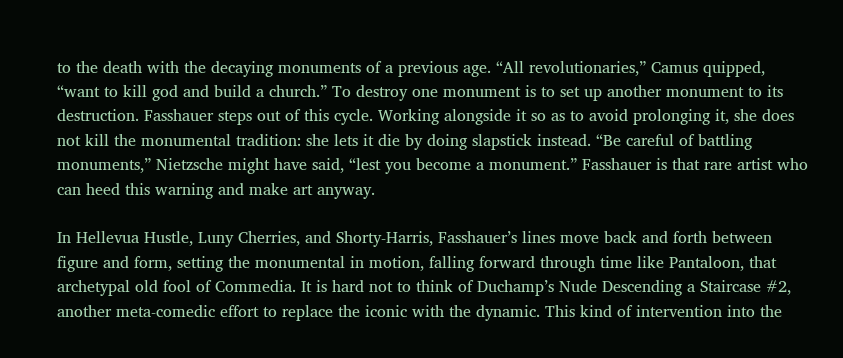to the death with the decaying monuments of a previous age. “All revolutionaries,” Camus quipped, “want to kill god and build a church.” To destroy one monument is to set up another monument to its destruction. Fasshauer steps out of this cycle. Working alongside it so as to avoid prolonging it, she does not kill the monumental tradition: she lets it die by doing slapstick instead. “Be careful of battling monuments,” Nietzsche might have said, “lest you become a monument.” Fasshauer is that rare artist who can heed this warning and make art anyway.

In Hellevua Hustle, Luny Cherries, and Shorty-Harris, Fasshauer’s lines move back and forth between figure and form, setting the monumental in motion, falling forward through time like Pantaloon, that archetypal old fool of Commedia. It is hard not to think of Duchamp’s Nude Descending a Staircase #2, another meta-comedic effort to replace the iconic with the dynamic. This kind of intervention into the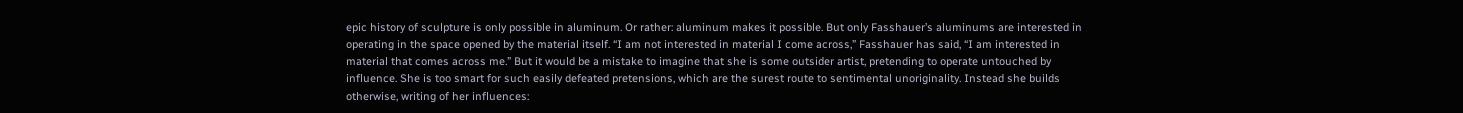epic history of sculpture is only possible in aluminum. Or rather: aluminum makes it possible. But only Fasshauer’s aluminums are interested in operating in the space opened by the material itself. “I am not interested in material I come across,” Fasshauer has said, “I am interested in material that comes across me.” But it would be a mistake to imagine that she is some outsider artist, pretending to operate untouched by influence. She is too smart for such easily defeated pretensions, which are the surest route to sentimental unoriginality. Instead she builds otherwise, writing of her influences: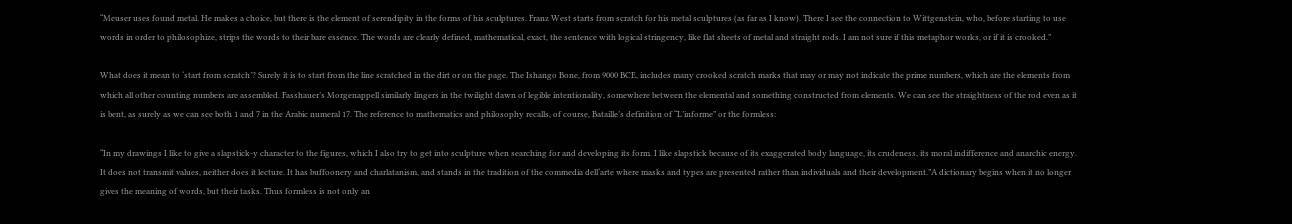“Meuser uses found metal. He makes a choice, but there is the element of serendipity in the forms of his sculptures. Franz West starts from scratch for his metal sculptures (as far as I know). There I see the connection to Wittgenstein, who, before starting to use words in order to philosophize, strips the words to their bare essence. The words are clearly defined, mathematical, exact, the sentence with logical stringency, like flat sheets of metal and straight rods. I am not sure if this metaphor works, or if it is crooked.”

What does it mean to ‘start from scratch’? Surely it is to start from the line scratched in the dirt or on the page. The Ishango Bone, from 9000 BCE, includes many crooked scratch marks that may or may not indicate the prime numbers, which are the elements from which all other counting numbers are assembled. Fasshauer’s Morgenappell similarly lingers in the twilight dawn of legible intentionality, somewhere between the elemental and something constructed from elements. We can see the straightness of the rod even as it is bent, as surely as we can see both 1 and 7 in the Arabic numeral 17. The reference to mathematics and philosophy recalls, of course, Bataille’s definition of “L’informe” or the formless:

“In my drawings I like to give a slapstick-y character to the figures, which I also try to get into sculpture when searching for and developing its form. I like slapstick because of its exaggerated body language, its crudeness, its moral indifference and anarchic energy. It does not transmit values, neither does it lecture. It has buffoonery and charlatanism, and stands in the tradition of the commedia dell‘arte where masks and types are presented rather than individuals and their development.”A dictionary begins when it no longer gives the meaning of words, but their tasks. Thus formless is not only an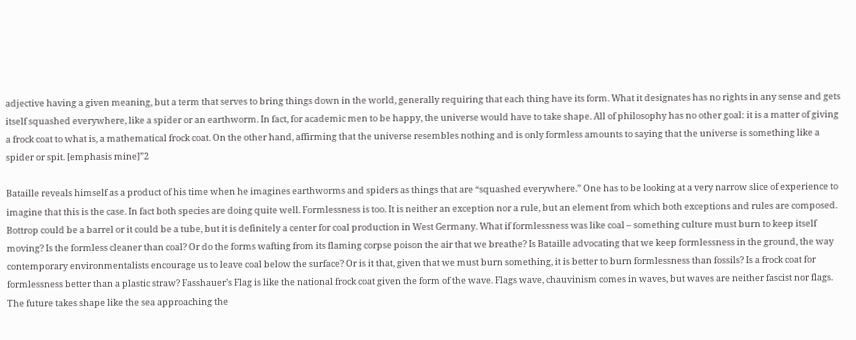adjective having a given meaning, but a term that serves to bring things down in the world, generally requiring that each thing have its form. What it designates has no rights in any sense and gets itself squashed everywhere, like a spider or an earthworm. In fact, for academic men to be happy, the universe would have to take shape. All of philosophy has no other goal: it is a matter of giving a frock coat to what is, a mathematical frock coat. On the other hand, affirming that the universe resembles nothing and is only formless amounts to saying that the universe is something like a spider or spit. [emphasis mine]”2

Bataille reveals himself as a product of his time when he imagines earthworms and spiders as things that are “squashed everywhere.” One has to be looking at a very narrow slice of experience to imagine that this is the case. In fact both species are doing quite well. Formlessness is too. It is neither an exception nor a rule, but an element from which both exceptions and rules are composed. Bottrop could be a barrel or it could be a tube, but it is definitely a center for coal production in West Germany. What if formlessness was like coal – something culture must burn to keep itself moving? Is the formless cleaner than coal? Or do the forms wafting from its flaming corpse poison the air that we breathe? Is Bataille advocating that we keep formlessness in the ground, the way contemporary environmentalists encourage us to leave coal below the surface? Or is it that, given that we must burn something, it is better to burn formlessness than fossils? Is a frock coat for formlessness better than a plastic straw? Fasshauer’s Flag is like the national frock coat given the form of the wave. Flags wave, chauvinism comes in waves, but waves are neither fascist nor flags. The future takes shape like the sea approaching the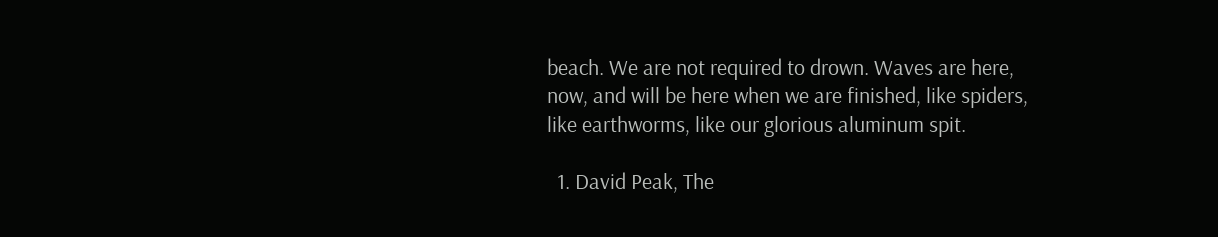beach. We are not required to drown. Waves are here, now, and will be here when we are finished, like spiders, like earthworms, like our glorious aluminum spit.

  1. David Peak, The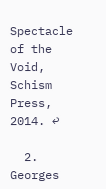Spectacle of the Void, Schism Press, 2014. ↩

  2. Georges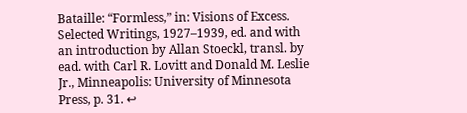Bataille: “Formless,” in: Visions of Excess. Selected Writings, 1927–1939, ed. and with an introduction by Allan Stoeckl, transl. by ead. with Carl R. Lovitt and Donald M. Leslie Jr., Minneapolis: University of Minnesota Press, p. 31. ↩